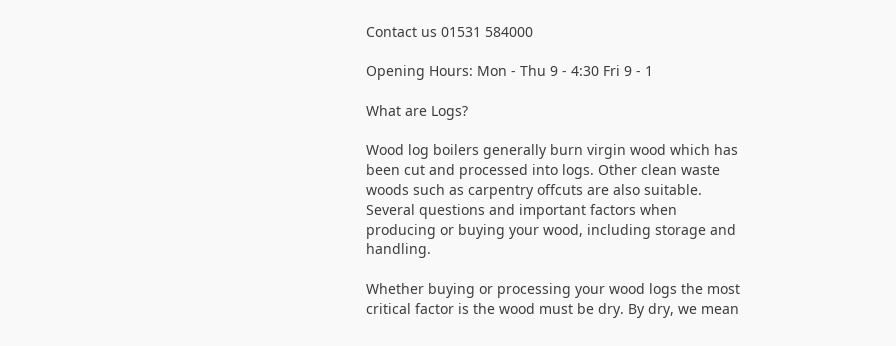Contact us 01531 584000

Opening Hours: Mon - Thu 9 - 4:30 Fri 9 - 1

What are Logs?

Wood log boilers generally burn virgin wood which has been cut and processed into logs. Other clean waste woods such as carpentry offcuts are also suitable. Several questions and important factors when producing or buying your wood, including storage and handling.

Whether buying or processing your wood logs the most critical factor is the wood must be dry. By dry, we mean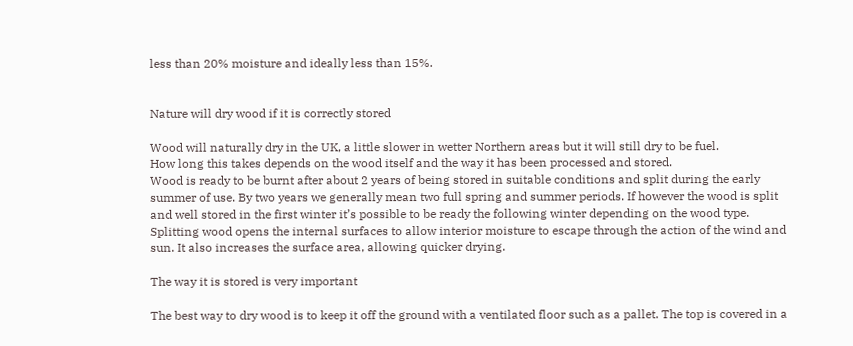less than 20% moisture and ideally less than 15%.


Nature will dry wood if it is correctly stored

Wood will naturally dry in the UK, a little slower in wetter Northern areas but it will still dry to be fuel.
How long this takes depends on the wood itself and the way it has been processed and stored.
Wood is ready to be burnt after about 2 years of being stored in suitable conditions and split during the early summer of use. By two years we generally mean two full spring and summer periods. If however the wood is split and well stored in the first winter it’s possible to be ready the following winter depending on the wood type.
Splitting wood opens the internal surfaces to allow interior moisture to escape through the action of the wind and sun. It also increases the surface area, allowing quicker drying.

The way it is stored is very important

The best way to dry wood is to keep it off the ground with a ventilated floor such as a pallet. The top is covered in a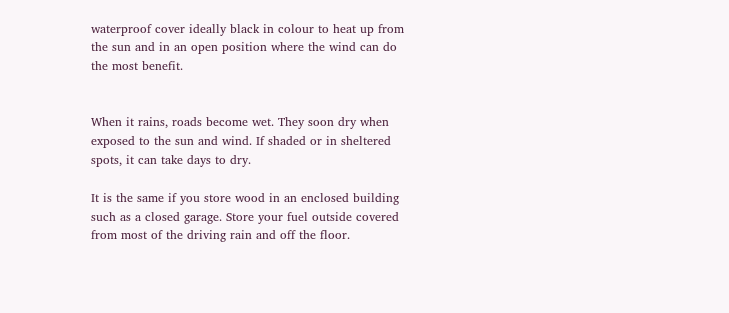waterproof cover ideally black in colour to heat up from the sun and in an open position where the wind can do the most benefit.


When it rains, roads become wet. They soon dry when exposed to the sun and wind. If shaded or in sheltered spots, it can take days to dry.

It is the same if you store wood in an enclosed building such as a closed garage. Store your fuel outside covered from most of the driving rain and off the floor.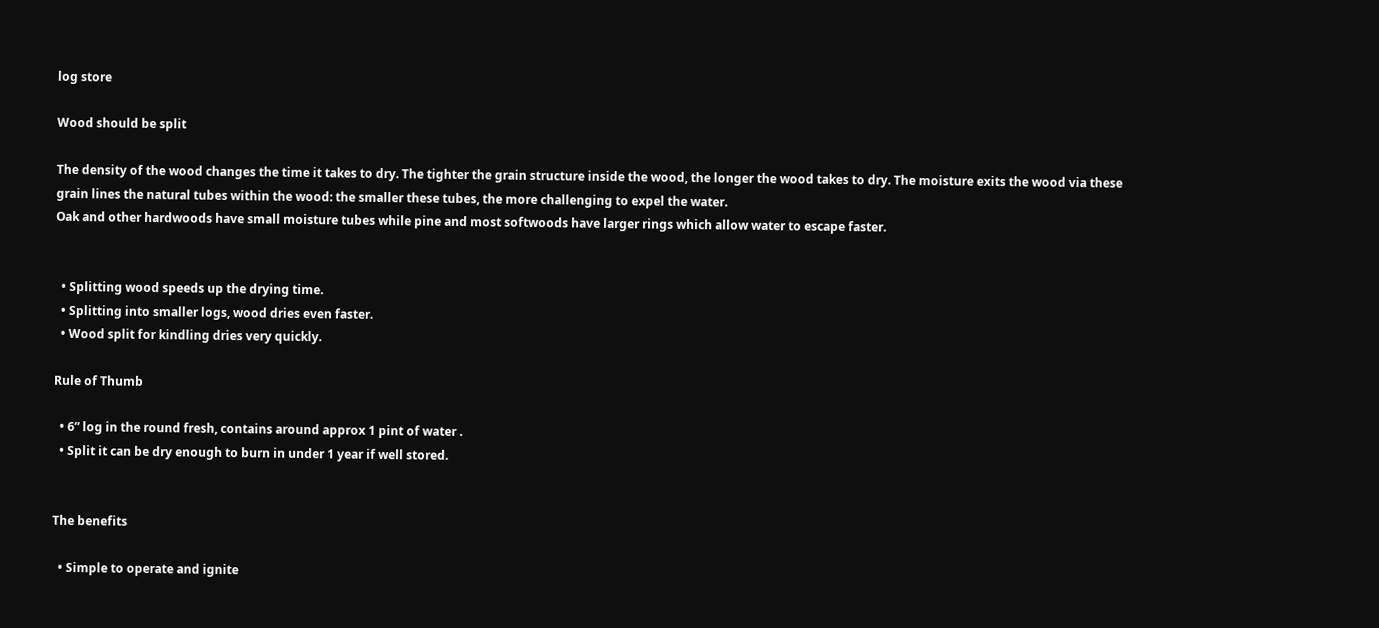log store

Wood should be split

The density of the wood changes the time it takes to dry. The tighter the grain structure inside the wood, the longer the wood takes to dry. The moisture exits the wood via these grain lines the natural tubes within the wood: the smaller these tubes, the more challenging to expel the water.
Oak and other hardwoods have small moisture tubes while pine and most softwoods have larger rings which allow water to escape faster.


  • Splitting wood speeds up the drying time.
  • Splitting into smaller logs, wood dries even faster.
  • Wood split for kindling dries very quickly.

Rule of Thumb

  • 6” log in the round fresh, contains around approx 1 pint of water .
  • Split it can be dry enough to burn in under 1 year if well stored.


The benefits

  • Simple to operate and ignite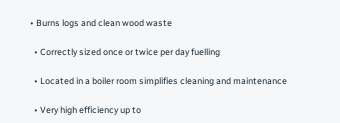• Burns logs and clean wood waste

  • Correctly sized once or twice per day fuelling

  • Located in a boiler room simplifies cleaning and maintenance

  • Very high efficiency up to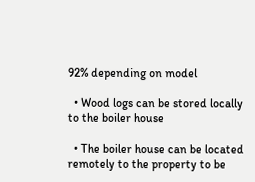92% depending on model

  • Wood logs can be stored locally to the boiler house

  • The boiler house can be located remotely to the property to be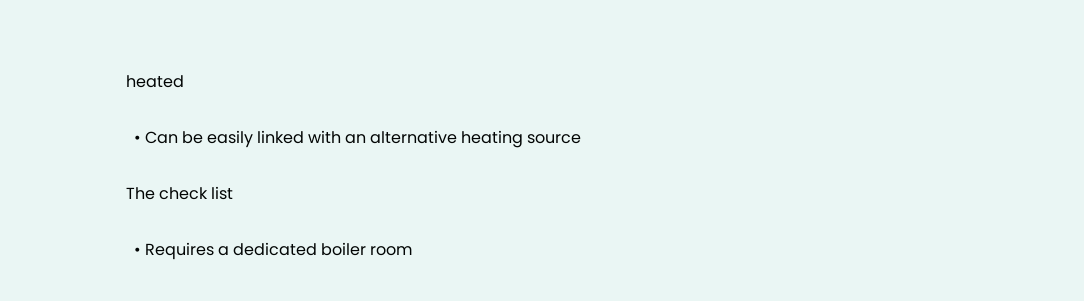heated

  • Can be easily linked with an alternative heating source

The check list

  • Requires a dedicated boiler room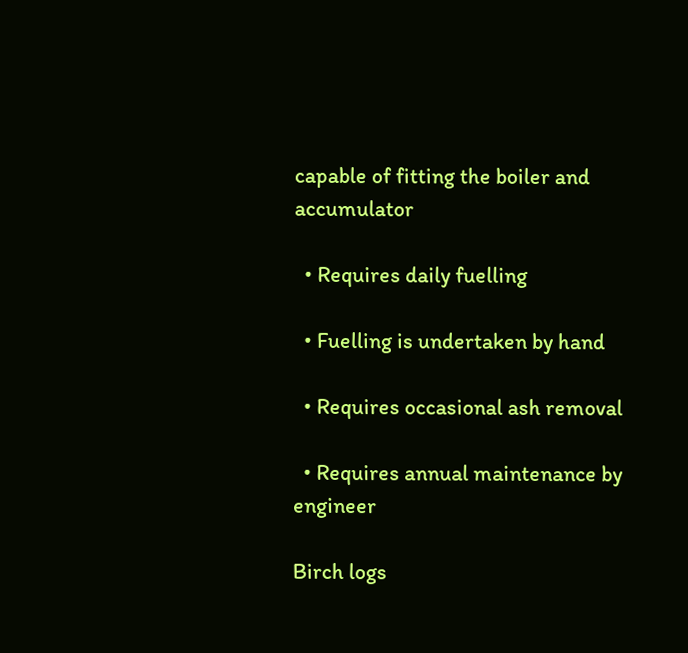capable of fitting the boiler and accumulator

  • Requires daily fuelling

  • Fuelling is undertaken by hand

  • Requires occasional ash removal

  • Requires annual maintenance by engineer

Birch logs